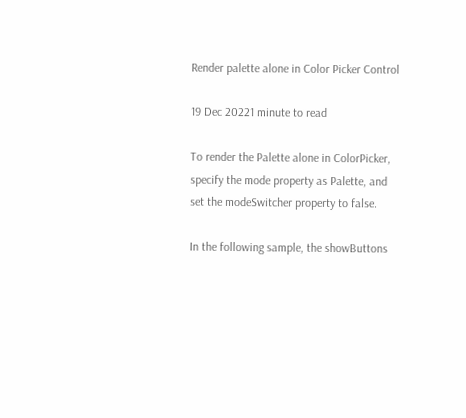Render palette alone in Color Picker Control

19 Dec 20221 minute to read

To render the Palette alone in ColorPicker, specify the mode property as Palette, and set the modeSwitcher property to false.

In the following sample, the showButtons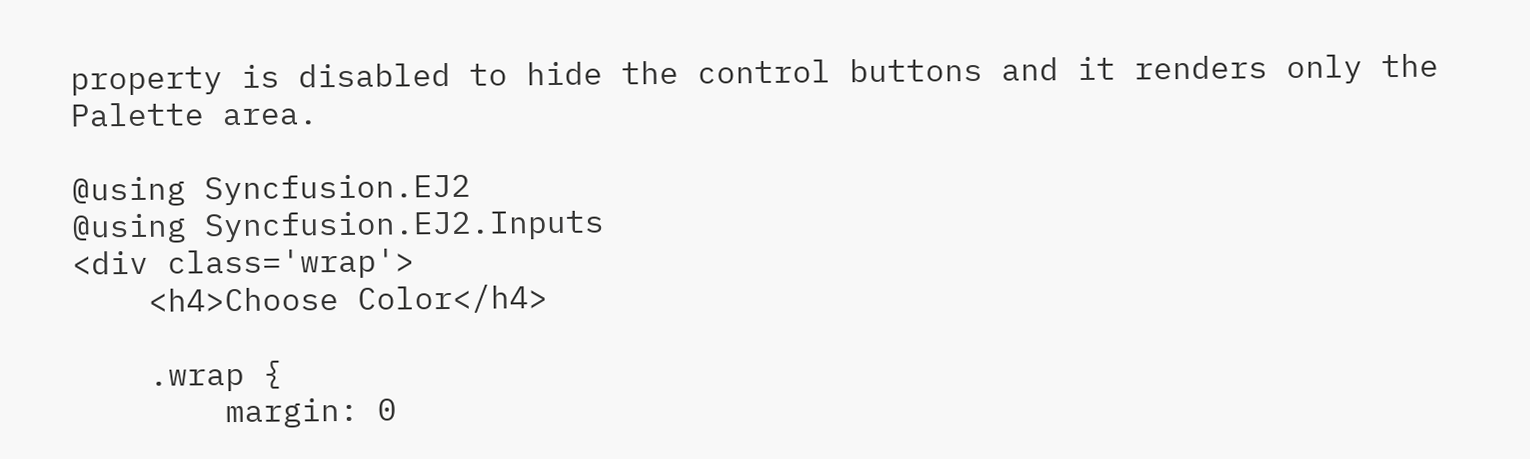property is disabled to hide the control buttons and it renders only the Palette area.

@using Syncfusion.EJ2
@using Syncfusion.EJ2.Inputs
<div class='wrap'>
    <h4>Choose Color</h4>

    .wrap {
        margin: 0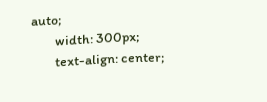auto;
        width: 300px;
        text-align: center;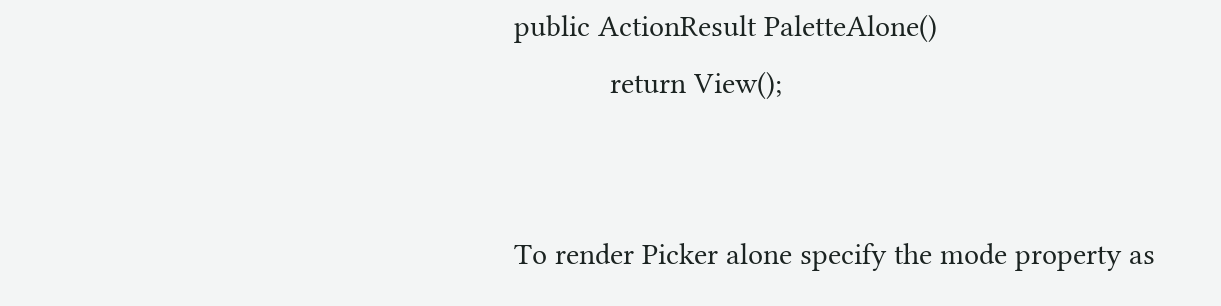public ActionResult PaletteAlone()
            return View();


To render Picker alone specify the mode property as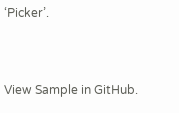‘Picker’.


View Sample in GitHub.